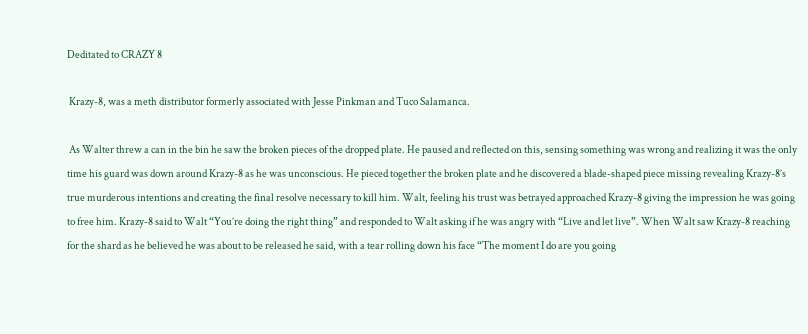Deditated to CRAZY 8

 Krazy-8, was a meth distributor formerly associated with Jesse Pinkman and Tuco Salamanca.

 As Walter threw a can in the bin he saw the broken pieces of the dropped plate. He paused and reflected on this, sensing something was wrong and realizing it was the only time his guard was down around Krazy-8 as he was unconscious. He pieced together the broken plate and he discovered a blade-shaped piece missing revealing Krazy-8’s true murderous intentions and creating the final resolve necessary to kill him. Walt, feeling his trust was betrayed approached Krazy-8 giving the impression he was going to free him. Krazy-8 said to Walt “You’re doing the right thing” and responded to Walt asking if he was angry with “Live and let live”. When Walt saw Krazy-8 reaching for the shard as he believed he was about to be released he said, with a tear rolling down his face “The moment I do are you going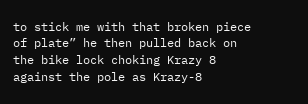to stick me with that broken piece of plate” he then pulled back on the bike lock choking Krazy 8 against the pole as Krazy-8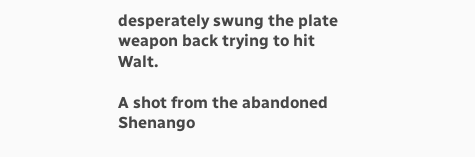desperately swung the plate weapon back trying to hit Walt.

A shot from the abandoned Shenango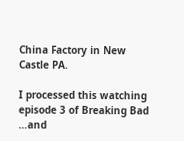China Factory in New Castle PA.

I processed this watching episode 3 of Breaking Bad …and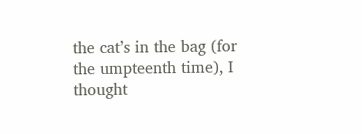the cat’s in the bag (for the umpteenth time), I thought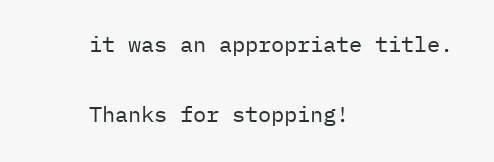it was an appropriate title.

Thanks for stopping!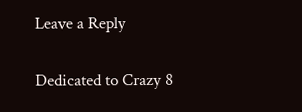Leave a Reply

Dedicated to Crazy 8